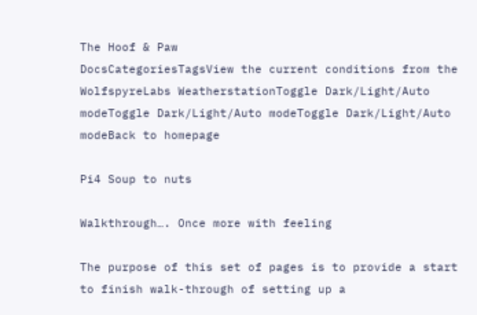The Hoof & Paw
DocsCategoriesTagsView the current conditions from the WolfspyreLabs WeatherstationToggle Dark/Light/Auto modeToggle Dark/Light/Auto modeToggle Dark/Light/Auto modeBack to homepage

Pi4 Soup to nuts

Walkthrough…. Once more with feeling

The purpose of this set of pages is to provide a start to finish walk-through of setting up a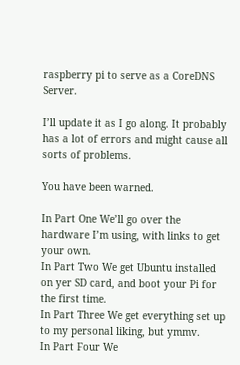raspberry pi to serve as a CoreDNS Server.

I’ll update it as I go along. It probably has a lot of errors and might cause all sorts of problems.

You have been warned.

In Part One We’ll go over the hardware I’m using, with links to get your own.
In Part Two We get Ubuntu installed on yer SD card, and boot your Pi for the first time.
In Part Three We get everything set up to my personal liking, but ymmv.
In Part Four We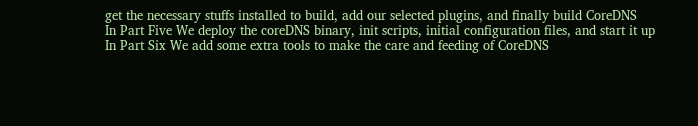get the necessary stuffs installed to build, add our selected plugins, and finally build CoreDNS
In Part Five We deploy the coreDNS binary, init scripts, initial configuration files, and start it up
In Part Six We add some extra tools to make the care and feeding of CoreDNS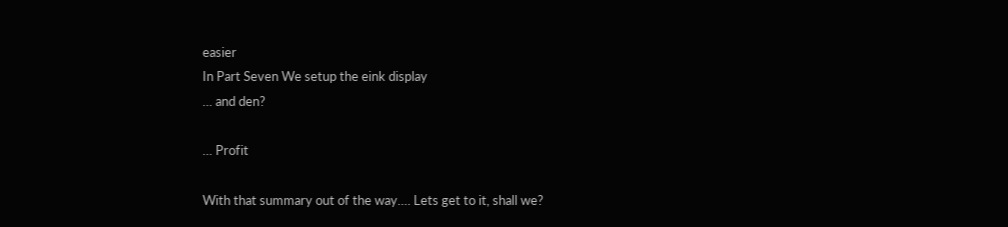easier
In Part Seven We setup the eink display
… and den?

… Profit

With that summary out of the way…. Lets get to it, shall we?